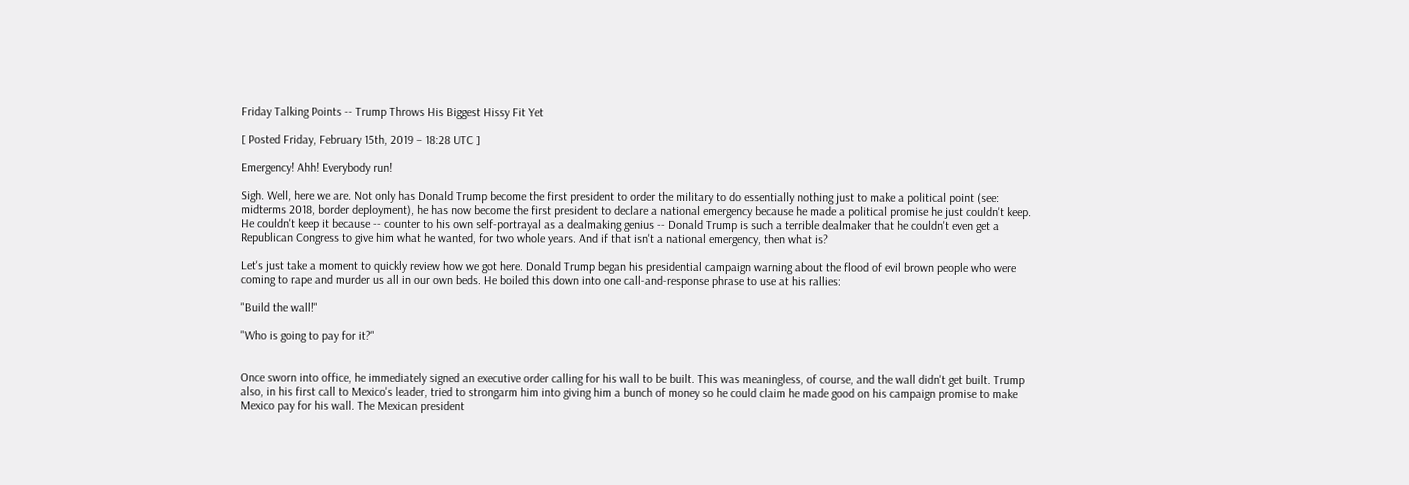Friday Talking Points -- Trump Throws His Biggest Hissy Fit Yet

[ Posted Friday, February 15th, 2019 – 18:28 UTC ]

Emergency! Ahh! Everybody run!

Sigh. Well, here we are. Not only has Donald Trump become the first president to order the military to do essentially nothing just to make a political point (see: midterms 2018, border deployment), he has now become the first president to declare a national emergency because he made a political promise he just couldn't keep. He couldn't keep it because -- counter to his own self-portrayal as a dealmaking genius -- Donald Trump is such a terrible dealmaker that he couldn't even get a Republican Congress to give him what he wanted, for two whole years. And if that isn't a national emergency, then what is?

Let's just take a moment to quickly review how we got here. Donald Trump began his presidential campaign warning about the flood of evil brown people who were coming to rape and murder us all in our own beds. He boiled this down into one call-and-response phrase to use at his rallies:

"Build the wall!"

"Who is going to pay for it?"


Once sworn into office, he immediately signed an executive order calling for his wall to be built. This was meaningless, of course, and the wall didn't get built. Trump also, in his first call to Mexico's leader, tried to strongarm him into giving him a bunch of money so he could claim he made good on his campaign promise to make Mexico pay for his wall. The Mexican president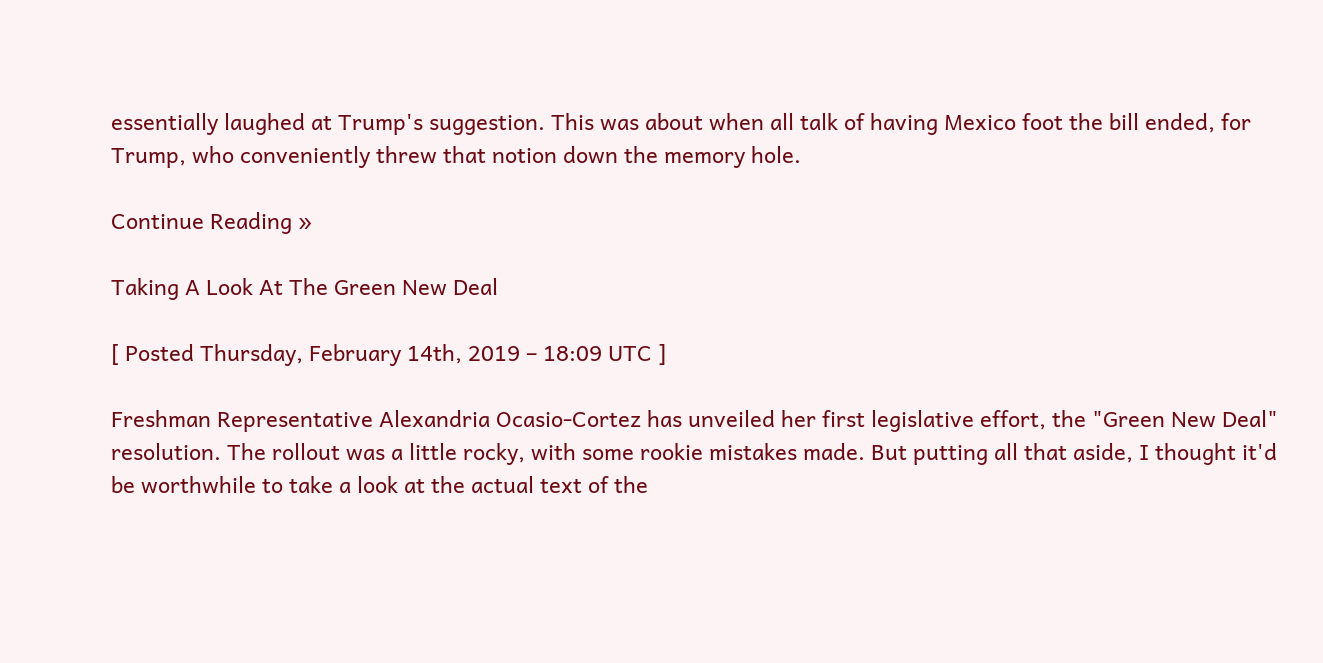essentially laughed at Trump's suggestion. This was about when all talk of having Mexico foot the bill ended, for Trump, who conveniently threw that notion down the memory hole.

Continue Reading »

Taking A Look At The Green New Deal

[ Posted Thursday, February 14th, 2019 – 18:09 UTC ]

Freshman Representative Alexandria Ocasio-Cortez has unveiled her first legislative effort, the "Green New Deal" resolution. The rollout was a little rocky, with some rookie mistakes made. But putting all that aside, I thought it'd be worthwhile to take a look at the actual text of the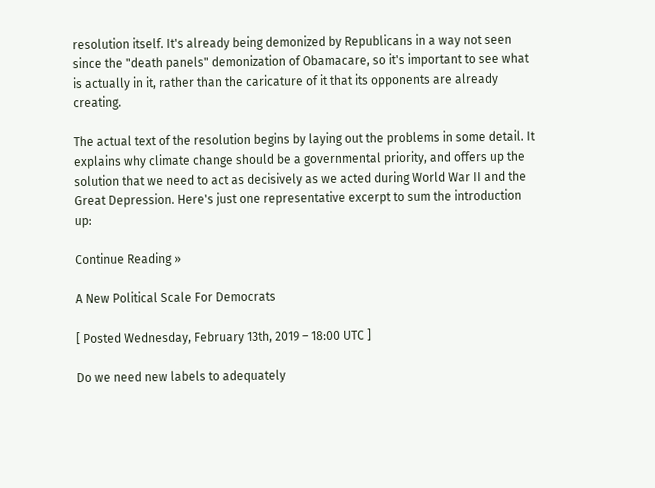resolution itself. It's already being demonized by Republicans in a way not seen since the "death panels" demonization of Obamacare, so it's important to see what is actually in it, rather than the caricature of it that its opponents are already creating.

The actual text of the resolution begins by laying out the problems in some detail. It explains why climate change should be a governmental priority, and offers up the solution that we need to act as decisively as we acted during World War II and the Great Depression. Here's just one representative excerpt to sum the introduction up:

Continue Reading »

A New Political Scale For Democrats

[ Posted Wednesday, February 13th, 2019 – 18:00 UTC ]

Do we need new labels to adequately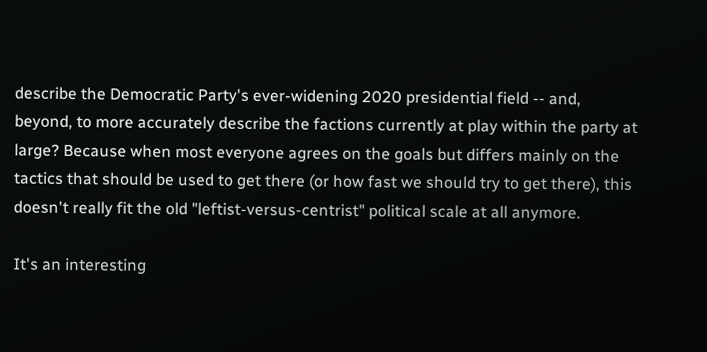describe the Democratic Party's ever-widening 2020 presidential field -- and, beyond, to more accurately describe the factions currently at play within the party at large? Because when most everyone agrees on the goals but differs mainly on the tactics that should be used to get there (or how fast we should try to get there), this doesn't really fit the old "leftist-versus-centrist" political scale at all anymore.

It's an interesting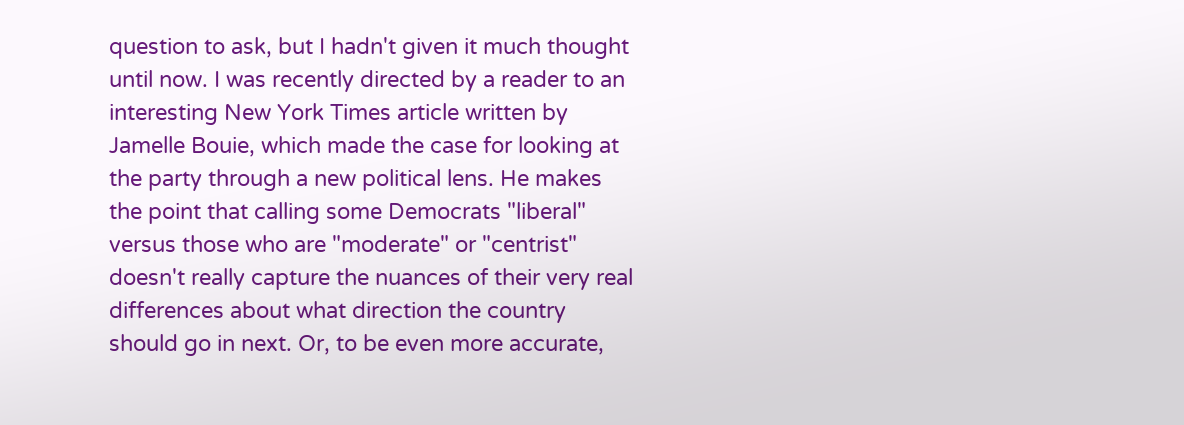question to ask, but I hadn't given it much thought until now. I was recently directed by a reader to an interesting New York Times article written by Jamelle Bouie, which made the case for looking at the party through a new political lens. He makes the point that calling some Democrats "liberal" versus those who are "moderate" or "centrist" doesn't really capture the nuances of their very real differences about what direction the country should go in next. Or, to be even more accurate,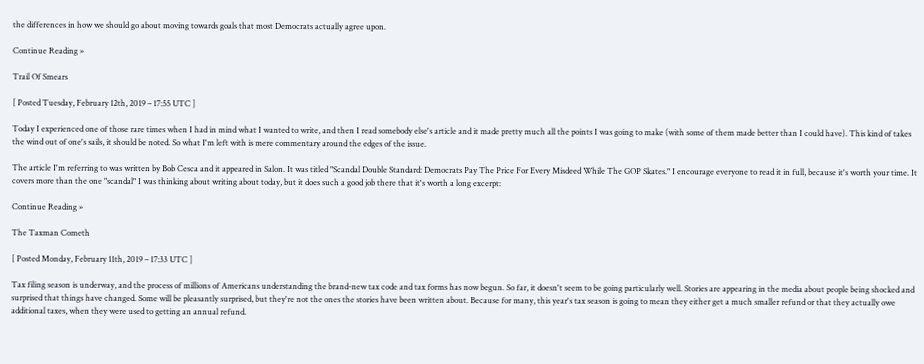the differences in how we should go about moving towards goals that most Democrats actually agree upon.

Continue Reading »

Trail Of Smears

[ Posted Tuesday, February 12th, 2019 – 17:55 UTC ]

Today I experienced one of those rare times when I had in mind what I wanted to write, and then I read somebody else's article and it made pretty much all the points I was going to make (with some of them made better than I could have). This kind of takes the wind out of one's sails, it should be noted. So what I'm left with is mere commentary around the edges of the issue.

The article I'm referring to was written by Bob Cesca and it appeared in Salon. It was titled "Scandal Double Standard: Democrats Pay The Price For Every Misdeed While The GOP Skates." I encourage everyone to read it in full, because it's worth your time. It covers more than the one "scandal" I was thinking about writing about today, but it does such a good job there that it's worth a long excerpt:

Continue Reading »

The Taxman Cometh

[ Posted Monday, February 11th, 2019 – 17:33 UTC ]

Tax filing season is underway, and the process of millions of Americans understanding the brand-new tax code and tax forms has now begun. So far, it doesn't seem to be going particularly well. Stories are appearing in the media about people being shocked and surprised that things have changed. Some will be pleasantly surprised, but they're not the ones the stories have been written about. Because for many, this year's tax season is going to mean they either get a much smaller refund or that they actually owe additional taxes, when they were used to getting an annual refund.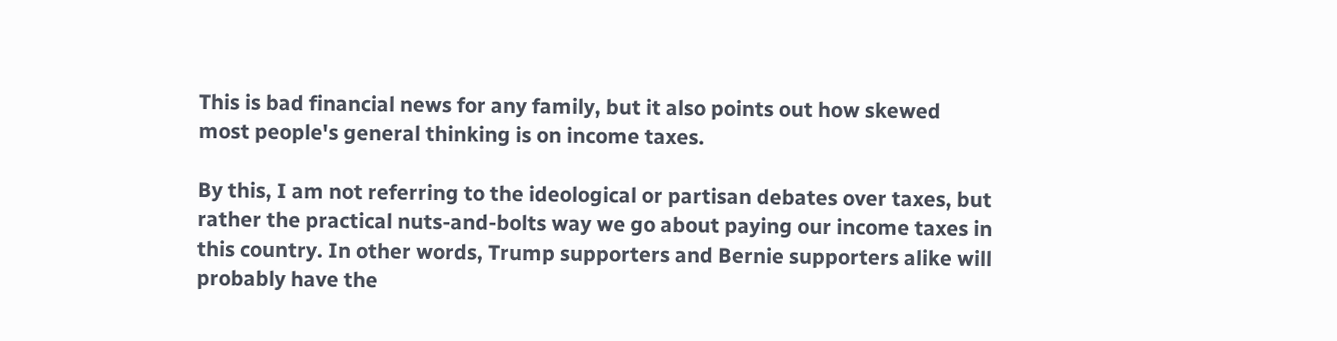This is bad financial news for any family, but it also points out how skewed most people's general thinking is on income taxes.

By this, I am not referring to the ideological or partisan debates over taxes, but rather the practical nuts-and-bolts way we go about paying our income taxes in this country. In other words, Trump supporters and Bernie supporters alike will probably have the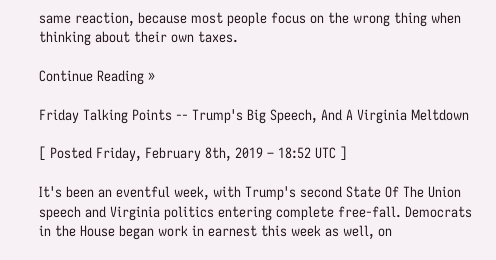same reaction, because most people focus on the wrong thing when thinking about their own taxes.

Continue Reading »

Friday Talking Points -- Trump's Big Speech, And A Virginia Meltdown

[ Posted Friday, February 8th, 2019 – 18:52 UTC ]

It's been an eventful week, with Trump's second State Of The Union speech and Virginia politics entering complete free-fall. Democrats in the House began work in earnest this week as well, on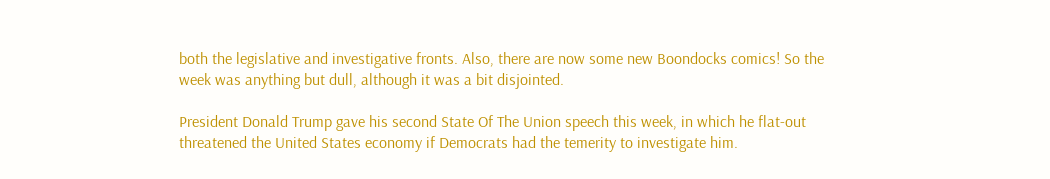both the legislative and investigative fronts. Also, there are now some new Boondocks comics! So the week was anything but dull, although it was a bit disjointed.

President Donald Trump gave his second State Of The Union speech this week, in which he flat-out threatened the United States economy if Democrats had the temerity to investigate him.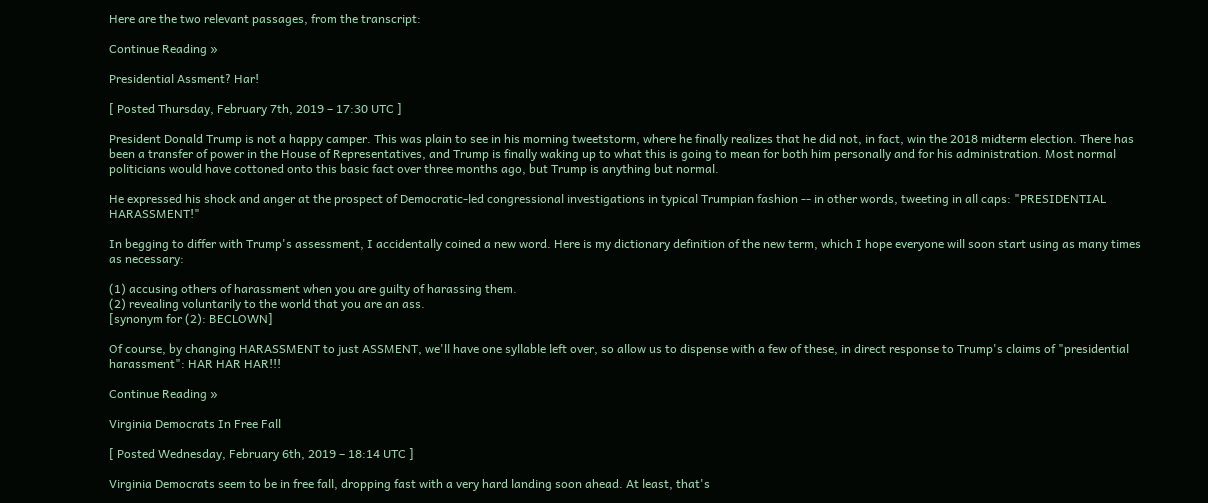Here are the two relevant passages, from the transcript:

Continue Reading »

Presidential Assment? Har!

[ Posted Thursday, February 7th, 2019 – 17:30 UTC ]

President Donald Trump is not a happy camper. This was plain to see in his morning tweetstorm, where he finally realizes that he did not, in fact, win the 2018 midterm election. There has been a transfer of power in the House of Representatives, and Trump is finally waking up to what this is going to mean for both him personally and for his administration. Most normal politicians would have cottoned onto this basic fact over three months ago, but Trump is anything but normal.

He expressed his shock and anger at the prospect of Democratic-led congressional investigations in typical Trumpian fashion -- in other words, tweeting in all caps: "PRESIDENTIAL HARASSMENT!"

In begging to differ with Trump's assessment, I accidentally coined a new word. Here is my dictionary definition of the new term, which I hope everyone will soon start using as many times as necessary:

(1) accusing others of harassment when you are guilty of harassing them.
(2) revealing voluntarily to the world that you are an ass.
[synonym for (2): BECLOWN]

Of course, by changing HARASSMENT to just ASSMENT, we'll have one syllable left over, so allow us to dispense with a few of these, in direct response to Trump's claims of "presidential harassment": HAR HAR HAR!!!

Continue Reading »

Virginia Democrats In Free Fall

[ Posted Wednesday, February 6th, 2019 – 18:14 UTC ]

Virginia Democrats seem to be in free fall, dropping fast with a very hard landing soon ahead. At least, that's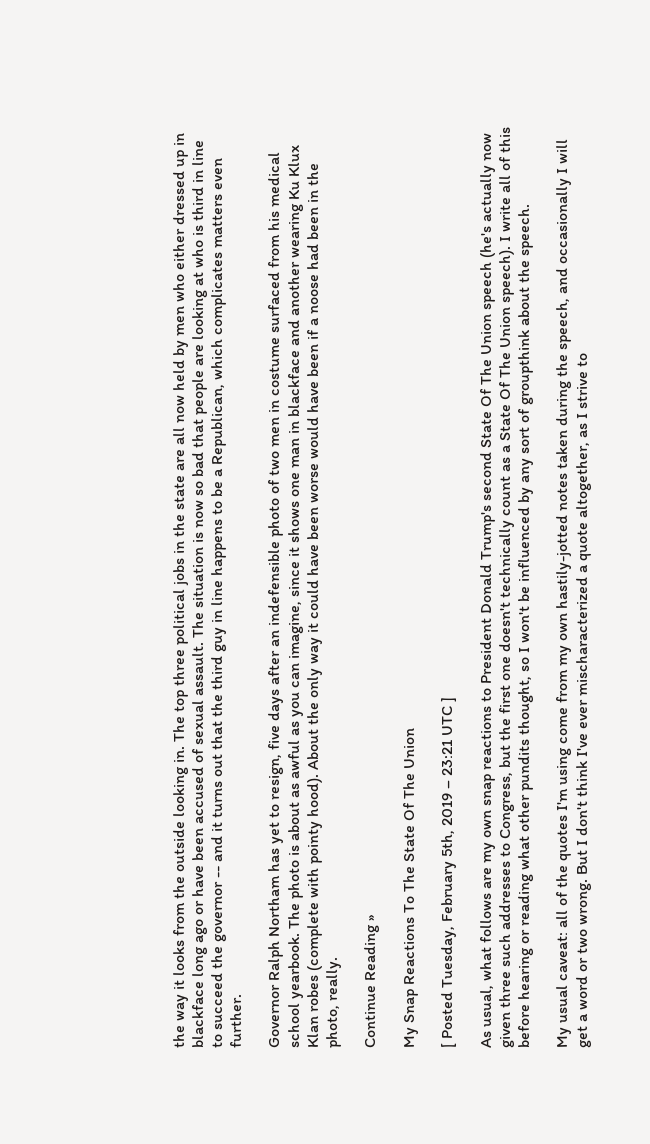the way it looks from the outside looking in. The top three political jobs in the state are all now held by men who either dressed up in blackface long ago or have been accused of sexual assault. The situation is now so bad that people are looking at who is third in line to succeed the governor -- and it turns out that the third guy in line happens to be a Republican, which complicates matters even further.

Governor Ralph Northam has yet to resign, five days after an indefensible photo of two men in costume surfaced from his medical school yearbook. The photo is about as awful as you can imagine, since it shows one man in blackface and another wearing Ku Klux Klan robes (complete with pointy hood). About the only way it could have been worse would have been if a noose had been in the photo, really.

Continue Reading »

My Snap Reactions To The State Of The Union

[ Posted Tuesday, February 5th, 2019 – 23:21 UTC ]

As usual, what follows are my own snap reactions to President Donald Trump's second State Of The Union speech (he's actually now given three such addresses to Congress, but the first one doesn't technically count as a State Of The Union speech). I write all of this before hearing or reading what other pundits thought, so I won't be influenced by any sort of groupthink about the speech.

My usual caveat: all of the quotes I'm using come from my own hastily-jotted notes taken during the speech, and occasionally I will get a word or two wrong. But I don't think I've ever mischaracterized a quote altogether, as I strive to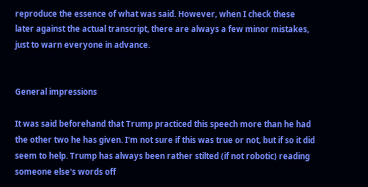reproduce the essence of what was said. However, when I check these later against the actual transcript, there are always a few minor mistakes, just to warn everyone in advance.


General impressions

It was said beforehand that Trump practiced this speech more than he had the other two he has given. I'm not sure if this was true or not, but if so it did seem to help. Trump has always been rather stilted (if not robotic) reading someone else's words off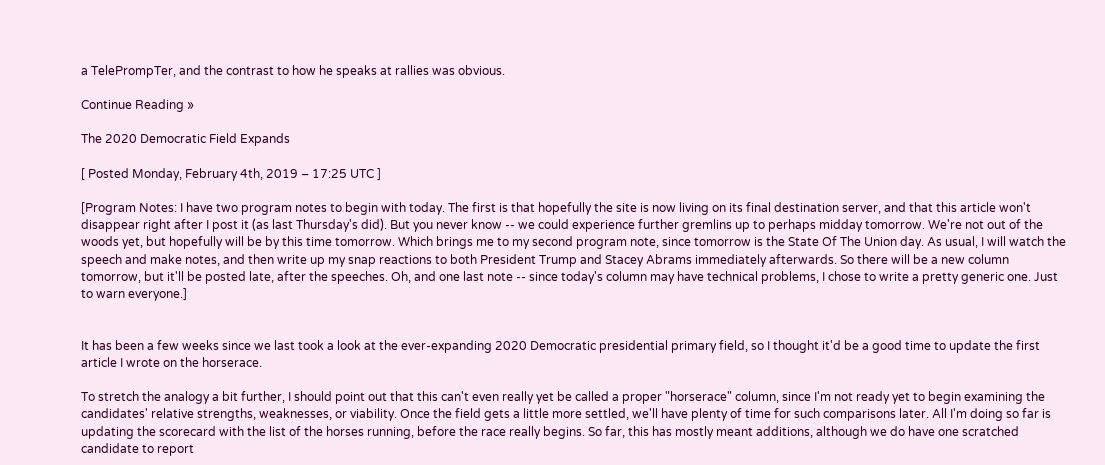a TelePrompTer, and the contrast to how he speaks at rallies was obvious.

Continue Reading »

The 2020 Democratic Field Expands

[ Posted Monday, February 4th, 2019 – 17:25 UTC ]

[Program Notes: I have two program notes to begin with today. The first is that hopefully the site is now living on its final destination server, and that this article won't disappear right after I post it (as last Thursday's did). But you never know -- we could experience further gremlins up to perhaps midday tomorrow. We're not out of the woods yet, but hopefully will be by this time tomorrow. Which brings me to my second program note, since tomorrow is the State Of The Union day. As usual, I will watch the speech and make notes, and then write up my snap reactions to both President Trump and Stacey Abrams immediately afterwards. So there will be a new column tomorrow, but it'll be posted late, after the speeches. Oh, and one last note -- since today's column may have technical problems, I chose to write a pretty generic one. Just to warn everyone.]


It has been a few weeks since we last took a look at the ever-expanding 2020 Democratic presidential primary field, so I thought it'd be a good time to update the first article I wrote on the horserace.

To stretch the analogy a bit further, I should point out that this can't even really yet be called a proper "horserace" column, since I'm not ready yet to begin examining the candidates' relative strengths, weaknesses, or viability. Once the field gets a little more settled, we'll have plenty of time for such comparisons later. All I'm doing so far is updating the scorecard with the list of the horses running, before the race really begins. So far, this has mostly meant additions, although we do have one scratched candidate to report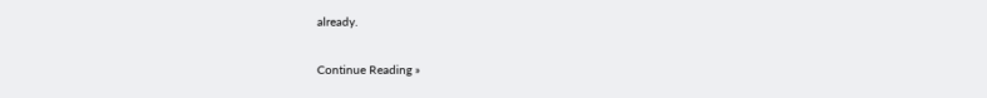already.

Continue Reading »